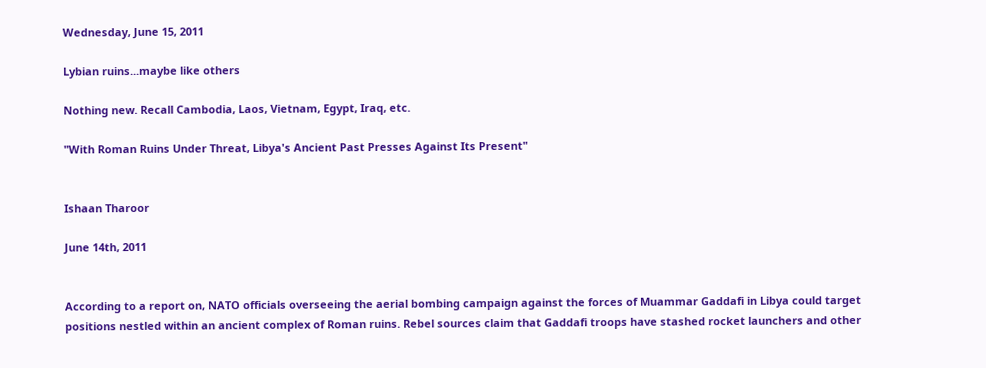Wednesday, June 15, 2011

Lybian ruins...maybe like others

Nothing new. Recall Cambodia, Laos, Vietnam, Egypt, Iraq, etc.

"With Roman Ruins Under Threat, Libya's Ancient Past Presses Against Its Present"


Ishaan Tharoor

June 14th, 2011


According to a report on, NATO officials overseeing the aerial bombing campaign against the forces of Muammar Gaddafi in Libya could target positions nestled within an ancient complex of Roman ruins. Rebel sources claim that Gaddafi troops have stashed rocket launchers and other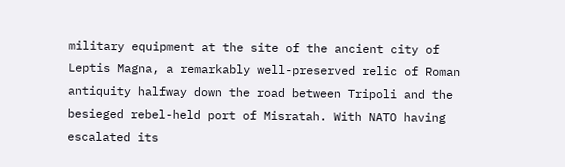military equipment at the site of the ancient city of Leptis Magna, a remarkably well-preserved relic of Roman antiquity halfway down the road between Tripoli and the besieged rebel-held port of Misratah. With NATO having escalated its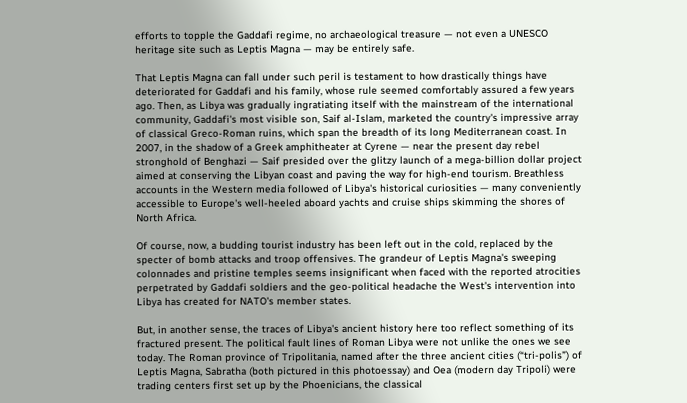efforts to topple the Gaddafi regime, no archaeological treasure — not even a UNESCO heritage site such as Leptis Magna — may be entirely safe.

That Leptis Magna can fall under such peril is testament to how drastically things have deteriorated for Gaddafi and his family, whose rule seemed comfortably assured a few years ago. Then, as Libya was gradually ingratiating itself with the mainstream of the international community, Gaddafi's most visible son, Saif al-Islam, marketed the country's impressive array of classical Greco-Roman ruins, which span the breadth of its long Mediterranean coast. In 2007, in the shadow of a Greek amphitheater at Cyrene — near the present day rebel stronghold of Benghazi — Saif presided over the glitzy launch of a mega-billion dollar project aimed at conserving the Libyan coast and paving the way for high-end tourism. Breathless accounts in the Western media followed of Libya's historical curiosities — many conveniently accessible to Europe's well-heeled aboard yachts and cruise ships skimming the shores of North Africa.

Of course, now, a budding tourist industry has been left out in the cold, replaced by the specter of bomb attacks and troop offensives. The grandeur of Leptis Magna's sweeping colonnades and pristine temples seems insignificant when faced with the reported atrocities perpetrated by Gaddafi soldiers and the geo-political headache the West's intervention into Libya has created for NATO's member states.

But, in another sense, the traces of Libya's ancient history here too reflect something of its fractured present. The political fault lines of Roman Libya were not unlike the ones we see today. The Roman province of Tripolitania, named after the three ancient cities (“tri-polis”) of Leptis Magna, Sabratha (both pictured in this photoessay) and Oea (modern day Tripoli) were trading centers first set up by the Phoenicians, the classical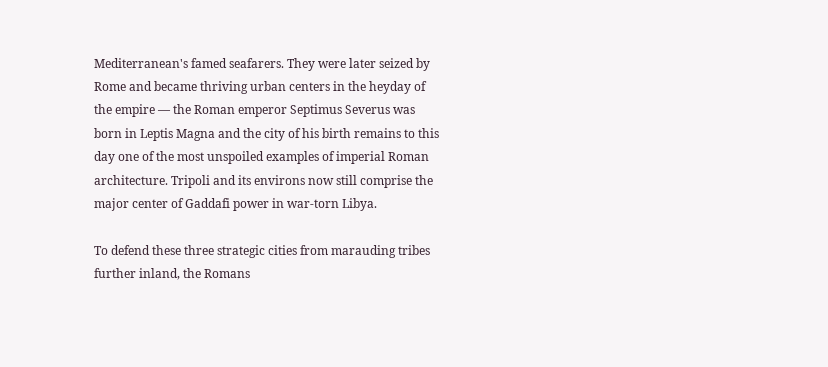Mediterranean's famed seafarers. They were later seized by Rome and became thriving urban centers in the heyday of the empire — the Roman emperor Septimus Severus was born in Leptis Magna and the city of his birth remains to this day one of the most unspoiled examples of imperial Roman architecture. Tripoli and its environs now still comprise the major center of Gaddafi power in war-torn Libya.

To defend these three strategic cities from marauding tribes further inland, the Romans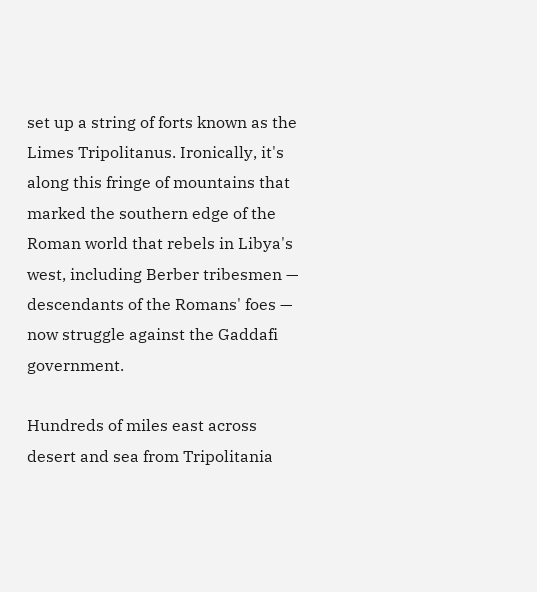set up a string of forts known as the Limes Tripolitanus. Ironically, it's along this fringe of mountains that marked the southern edge of the Roman world that rebels in Libya's west, including Berber tribesmen — descendants of the Romans' foes — now struggle against the Gaddafi government.

Hundreds of miles east across desert and sea from Tripolitania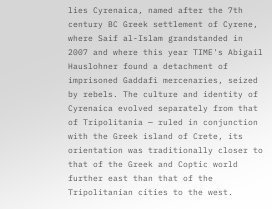lies Cyrenaica, named after the 7th century BC Greek settlement of Cyrene, where Saif al-Islam grandstanded in 2007 and where this year TIME's Abigail Hauslohner found a detachment of imprisoned Gaddafi mercenaries, seized by rebels. The culture and identity of Cyrenaica evolved separately from that of Tripolitania — ruled in conjunction with the Greek island of Crete, its orientation was traditionally closer to that of the Greek and Coptic world further east than that of the Tripolitanian cities to the west.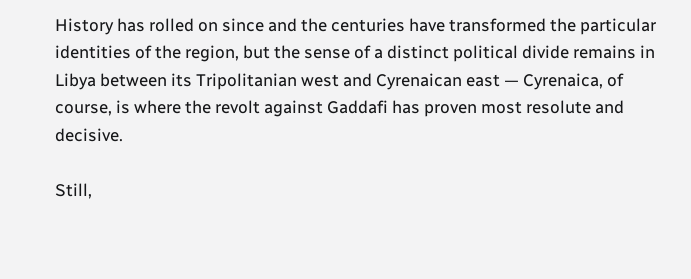History has rolled on since and the centuries have transformed the particular identities of the region, but the sense of a distinct political divide remains in Libya between its Tripolitanian west and Cyrenaican east — Cyrenaica, of course, is where the revolt against Gaddafi has proven most resolute and decisive.

Still,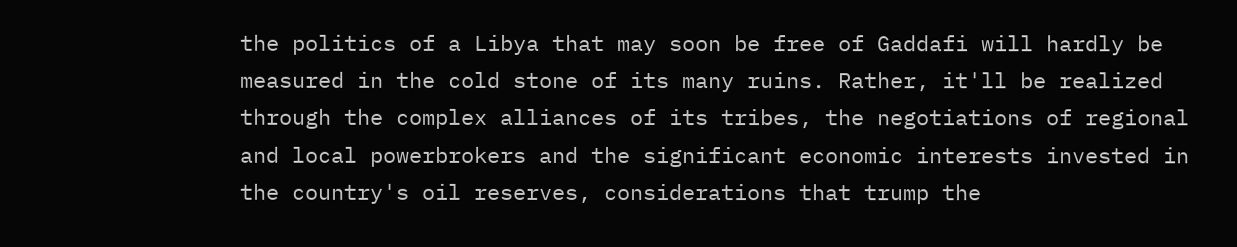the politics of a Libya that may soon be free of Gaddafi will hardly be measured in the cold stone of its many ruins. Rather, it'll be realized through the complex alliances of its tribes, the negotiations of regional and local powerbrokers and the significant economic interests invested in the country's oil reserves, considerations that trump the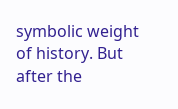symbolic weight of history. But after the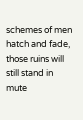schemes of men hatch and fade, those ruins will still stand in mute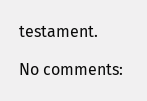testament.

No comments: